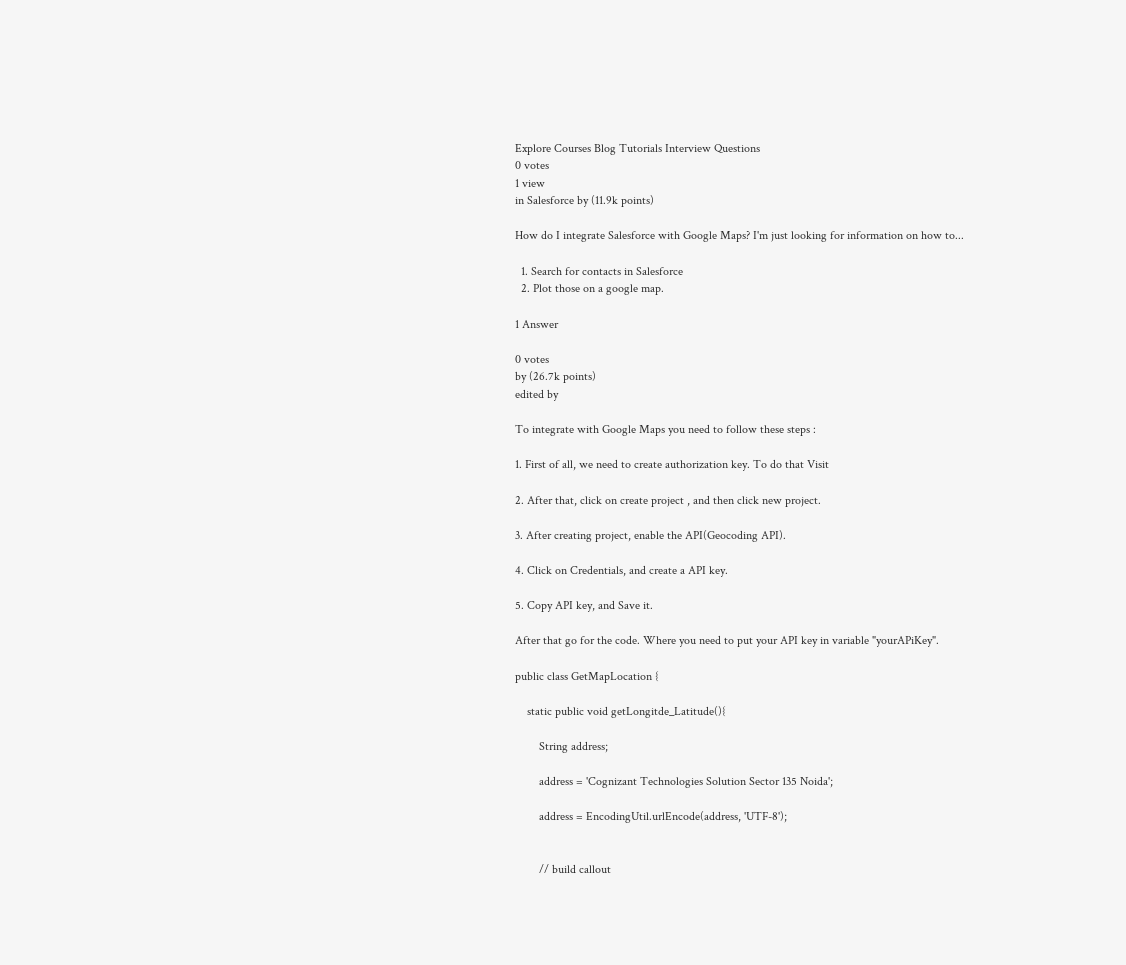Explore Courses Blog Tutorials Interview Questions
0 votes
1 view
in Salesforce by (11.9k points)

How do I integrate Salesforce with Google Maps? I'm just looking for information on how to...

  1. Search for contacts in Salesforce
  2. Plot those on a google map.

1 Answer

0 votes
by (26.7k points)
edited by

To integrate with Google Maps you need to follow these steps :

1. First of all, we need to create authorization key. To do that Visit

2. After that, click on create project , and then click new project.

3. After creating project, enable the API(Geocoding API).

4. Click on Credentials, and create a API key.

5. Copy API key, and Save it.

After that go for the code. Where you need to put your API key in variable "yourAPiKey".

public class GetMapLocation {

    static public void getLongitde_Latitude(){

        String address;

        address = 'Cognizant Technologies Solution Sector 135 Noida';

        address = EncodingUtil.urlEncode(address, 'UTF-8');


        // build callout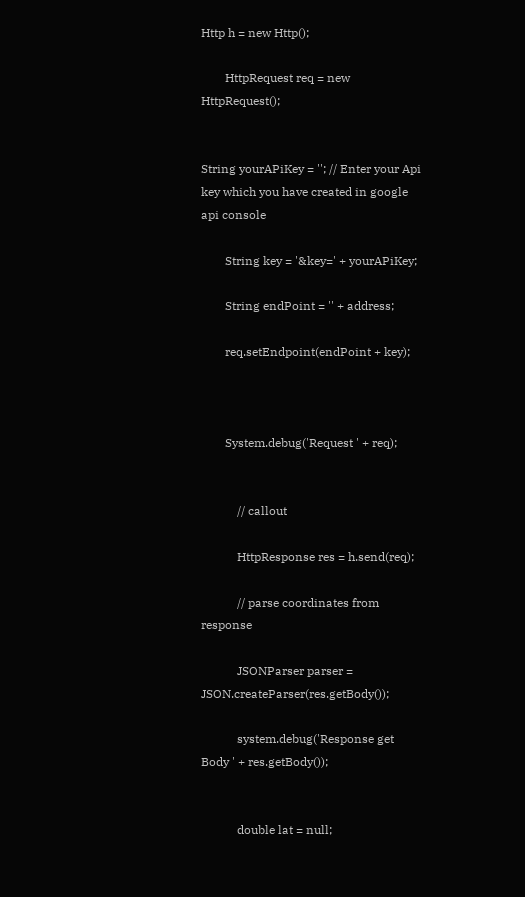Http h = new Http();

        HttpRequest req = new HttpRequest();


String yourAPiKey = ''; // Enter your Api key which you have created in google api console

        String key = '&key=' + yourAPiKey;

        String endPoint = '' + address;

        req.setEndpoint(endPoint + key);



        System.debug('Request ' + req);


            // callout

            HttpResponse res = h.send(req);

            // parse coordinates from response

            JSONParser parser = JSON.createParser(res.getBody());

            system.debug('Response get Body ' + res.getBody());


            double lat = null;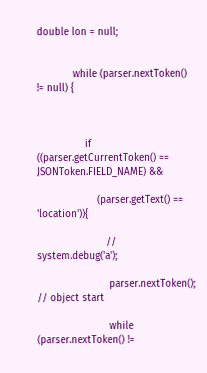double lon = null;


            while (parser.nextToken() != null) {



                if ((parser.getCurrentToken() == JSONToken.FIELD_NAME) &&

                    (parser.getText() == 'location')){

                       // system.debug('a');

                        parser.nextToken(); // object start

                        while (parser.nextToken() !=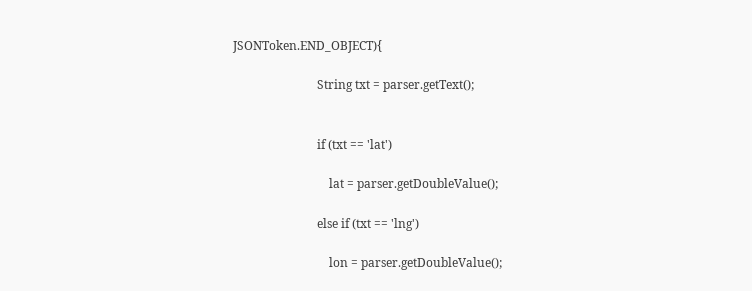JSONToken.END_OBJECT){

                            String txt = parser.getText();


                            if (txt == 'lat')

                                lat = parser.getDoubleValue();

                            else if (txt == 'lng')

                                lon = parser.getDoubleValue();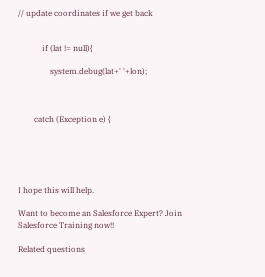// update coordinates if we get back


            if (lat != null){

                system.debug(lat+' '+lon);



        catch (Exception e) {





I hope this will help.

Want to become an Salesforce Expert? Join Salesforce Training now!!

Related questions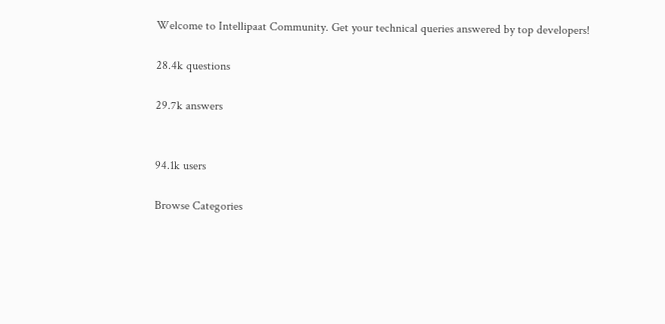Welcome to Intellipaat Community. Get your technical queries answered by top developers!

28.4k questions

29.7k answers


94.1k users

Browse Categories